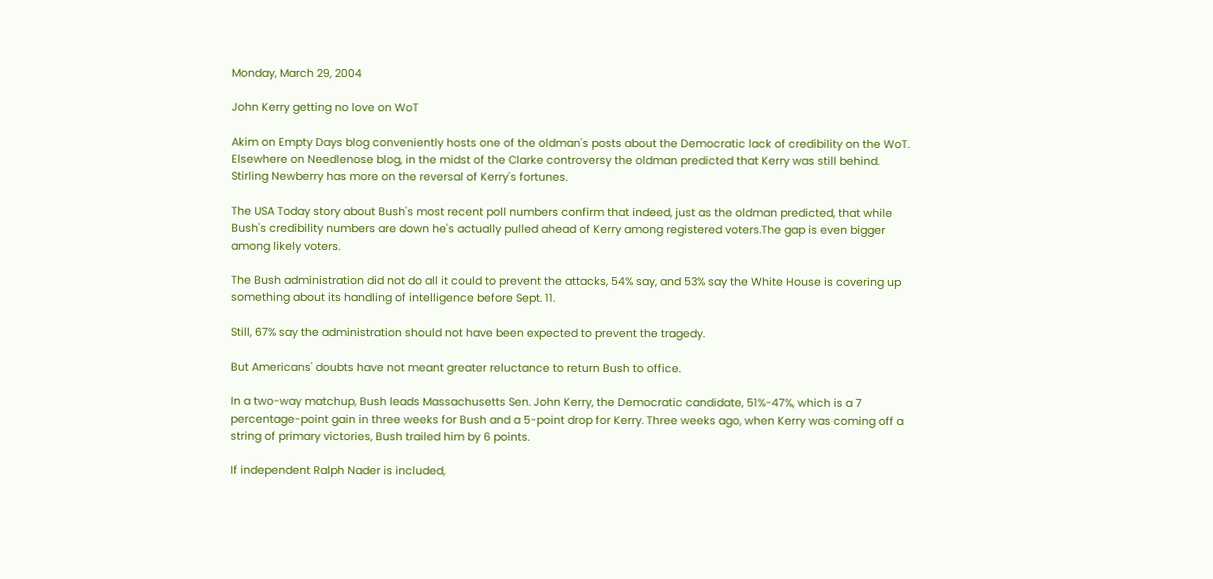Monday, March 29, 2004

John Kerry getting no love on WoT

Akim on Empty Days blog conveniently hosts one of the oldman's posts about the Democratic lack of credibility on the WoT. Elsewhere on Needlenose blog, in the midst of the Clarke controversy the oldman predicted that Kerry was still behind. Stirling Newberry has more on the reversal of Kerry's fortunes.

The USA Today story about Bush's most recent poll numbers confirm that indeed, just as the oldman predicted, that while Bush's credibility numbers are down he's actually pulled ahead of Kerry among registered voters.The gap is even bigger among likely voters.

The Bush administration did not do all it could to prevent the attacks, 54% say, and 53% say the White House is covering up something about its handling of intelligence before Sept. 11.

Still, 67% say the administration should not have been expected to prevent the tragedy.

But Americans' doubts have not meant greater reluctance to return Bush to office.

In a two-way matchup, Bush leads Massachusetts Sen. John Kerry, the Democratic candidate, 51%-47%, which is a 7 percentage-point gain in three weeks for Bush and a 5-point drop for Kerry. Three weeks ago, when Kerry was coming off a string of primary victories, Bush trailed him by 6 points.

If independent Ralph Nader is included,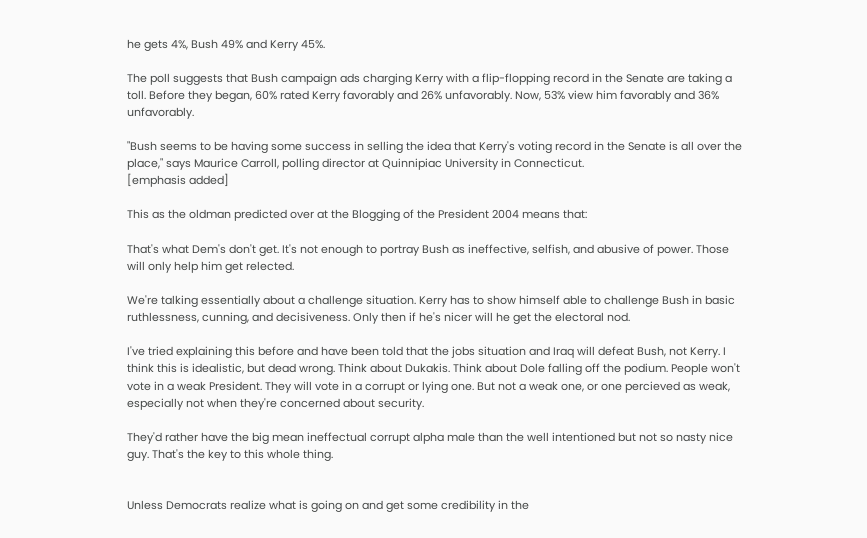he gets 4%, Bush 49% and Kerry 45%.

The poll suggests that Bush campaign ads charging Kerry with a flip-flopping record in the Senate are taking a toll. Before they began, 60% rated Kerry favorably and 26% unfavorably. Now, 53% view him favorably and 36% unfavorably.

"Bush seems to be having some success in selling the idea that Kerry's voting record in the Senate is all over the place," says Maurice Carroll, polling director at Quinnipiac University in Connecticut.
[emphasis added]

This as the oldman predicted over at the Blogging of the President 2004 means that:

That's what Dem's don't get. It's not enough to portray Bush as ineffective, selfish, and abusive of power. Those will only help him get relected.

We're talking essentially about a challenge situation. Kerry has to show himself able to challenge Bush in basic ruthlessness, cunning, and decisiveness. Only then if he's nicer will he get the electoral nod.

I've tried explaining this before and have been told that the jobs situation and Iraq will defeat Bush, not Kerry. I think this is idealistic, but dead wrong. Think about Dukakis. Think about Dole falling off the podium. People won't vote in a weak President. They will vote in a corrupt or lying one. But not a weak one, or one percieved as weak, especially not when they're concerned about security.

They'd rather have the big mean ineffectual corrupt alpha male than the well intentioned but not so nasty nice guy. That's the key to this whole thing.


Unless Democrats realize what is going on and get some credibility in the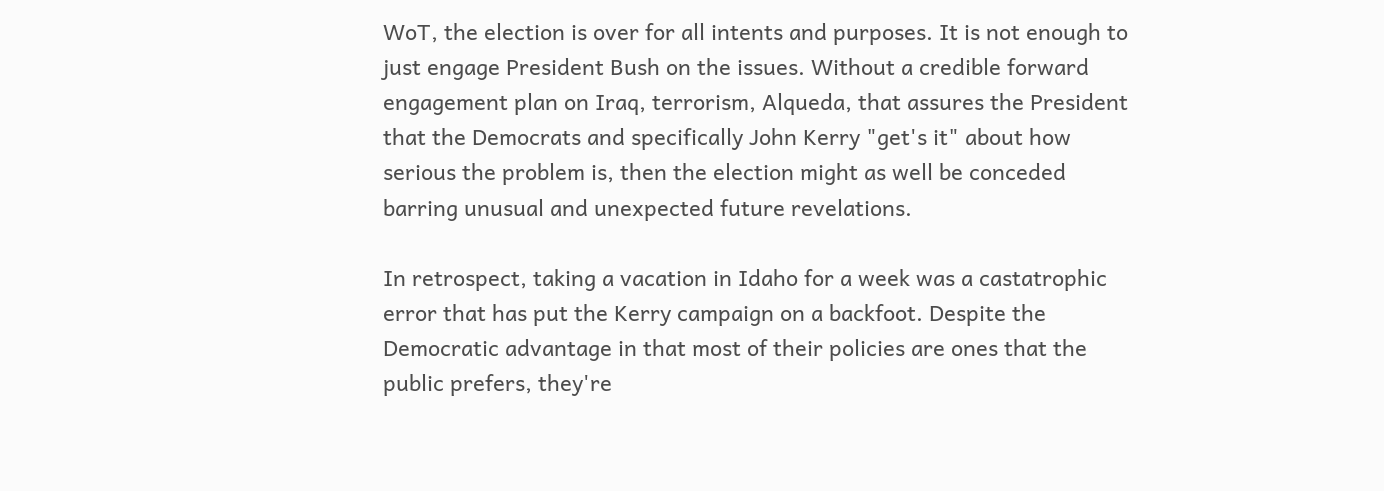WoT, the election is over for all intents and purposes. It is not enough to just engage President Bush on the issues. Without a credible forward engagement plan on Iraq, terrorism, Alqueda, that assures the President that the Democrats and specifically John Kerry "get's it" about how serious the problem is, then the election might as well be conceded barring unusual and unexpected future revelations.

In retrospect, taking a vacation in Idaho for a week was a castatrophic error that has put the Kerry campaign on a backfoot. Despite the Democratic advantage in that most of their policies are ones that the public prefers, they're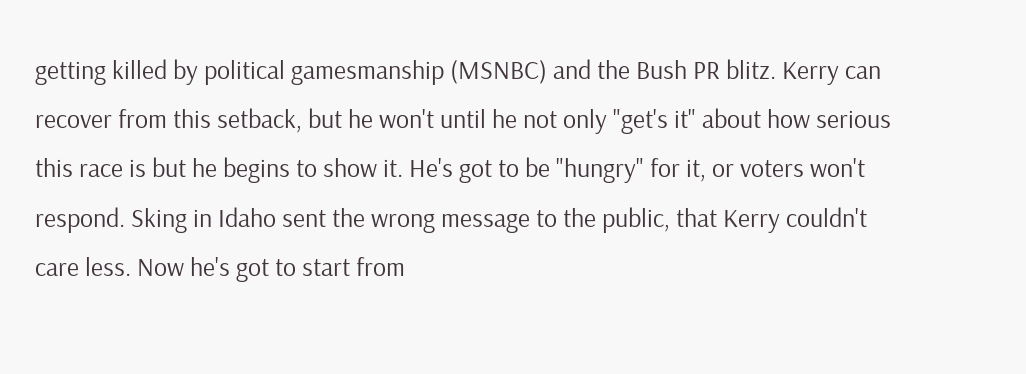getting killed by political gamesmanship (MSNBC) and the Bush PR blitz. Kerry can recover from this setback, but he won't until he not only "get's it" about how serious this race is but he begins to show it. He's got to be "hungry" for it, or voters won't respond. Sking in Idaho sent the wrong message to the public, that Kerry couldn't care less. Now he's got to start from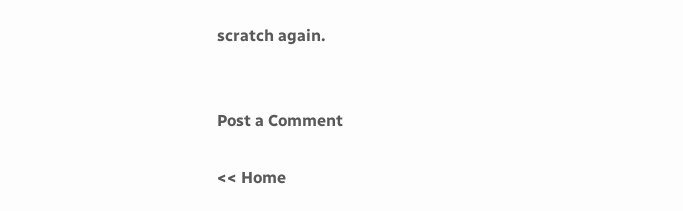scratch again.


Post a Comment

<< Home